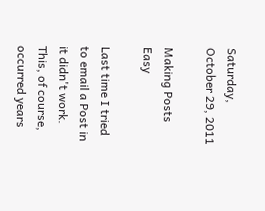Saturday, October 29, 2011

Making Posts Easy

Last time I tried to email a Post in it didn't work. This, of course, occurred years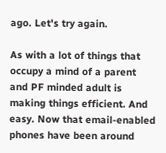ago. Let's try again.

As with a lot of things that occupy a mind of a parent and PF minded adult is making things efficient. And easy. Now that email-enabled phones have been around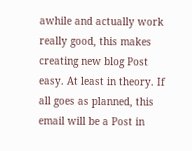awhile and actually work really good, this makes creating new blog Post easy. At least in theory. If all goes as planned, this email will be a Post in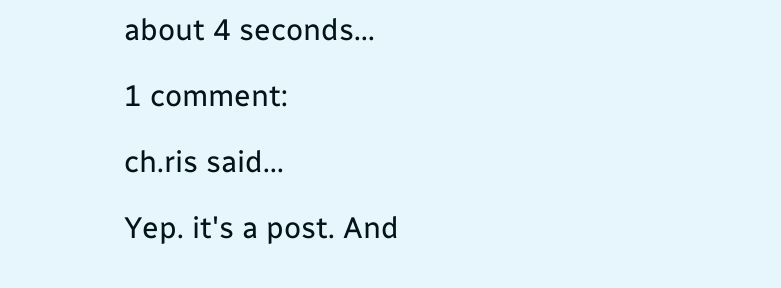about 4 seconds...

1 comment:

ch.ris said...

Yep. it's a post. And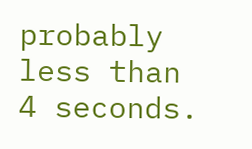probably less than 4 seconds.